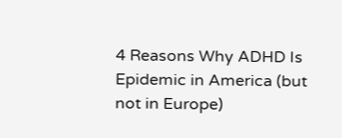4 Reasons Why ADHD Is Epidemic in America (but not in Europe)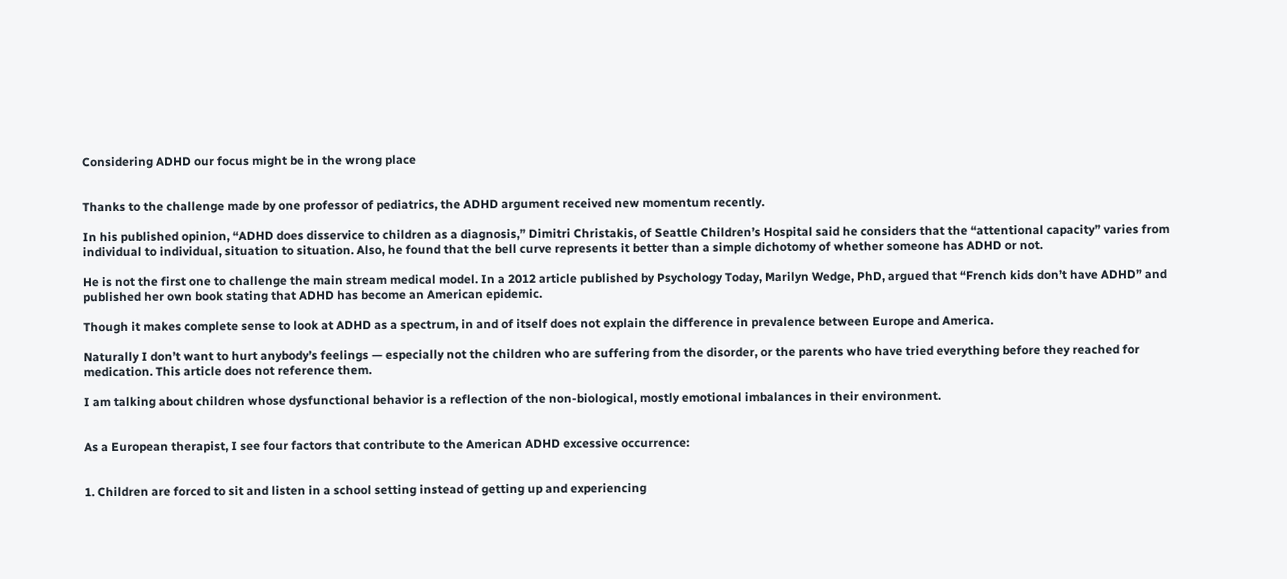Considering ADHD our focus might be in the wrong place


Thanks to the challenge made by one professor of pediatrics, the ADHD argument received new momentum recently.

In his published opinion, “ADHD does disservice to children as a diagnosis,” Dimitri Christakis, of Seattle Children’s Hospital said he considers that the “attentional capacity” varies from individual to individual, situation to situation. Also, he found that the bell curve represents it better than a simple dichotomy of whether someone has ADHD or not.

He is not the first one to challenge the main stream medical model. In a 2012 article published by Psychology Today, Marilyn Wedge, PhD, argued that “French kids don’t have ADHD” and published her own book stating that ADHD has become an American epidemic.

Though it makes complete sense to look at ADHD as a spectrum, in and of itself does not explain the difference in prevalence between Europe and America.

Naturally I don’t want to hurt anybody’s feelings — especially not the children who are suffering from the disorder, or the parents who have tried everything before they reached for medication. This article does not reference them.

I am talking about children whose dysfunctional behavior is a reflection of the non-biological, mostly emotional imbalances in their environment.


As a European therapist, I see four factors that contribute to the American ADHD excessive occurrence:


1. Children are forced to sit and listen in a school setting instead of getting up and experiencing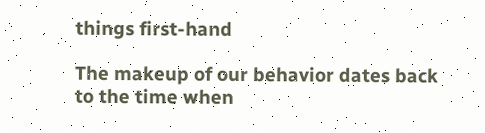things first-hand

The makeup of our behavior dates back to the time when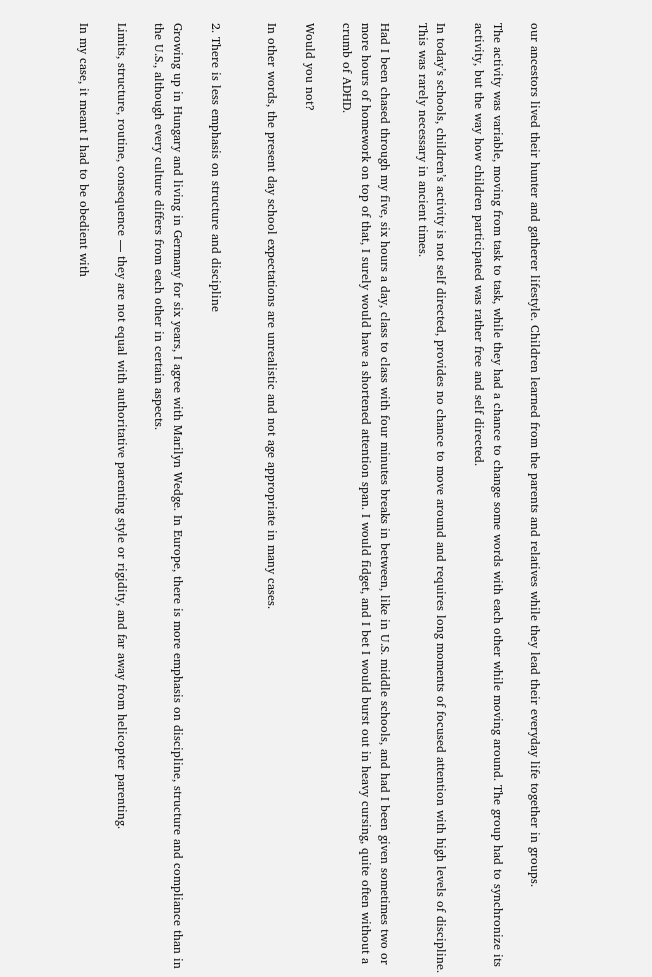our ancestors lived their hunter and gatherer lifestyle. Children learned from the parents and relatives while they lead their everyday life together in groups.

The activity was variable, moving from task to task, while they had a chance to change some words with each other while moving around. The group had to synchronize its activity, but the way how children participated was rather free and self directed.

In today’s schools, children’s activity is not self directed, provides no chance to move around and requires long moments of focused attention with high levels of discipline. This was rarely necessary in ancient times.

Had I been chased through my five, six hours a day, class to class with four minutes breaks in between, like in U.S. middle schools, and had I been given sometimes two or more hours of homework on top of that, I surely would have a shortened attention span. I would fidget, and I bet I would burst out in heavy cursing, quite often without a crumb of ADHD.

Would you not?

In other words, the present day school expectations are unrealistic and not age appropriate in many cases.


2. There is less emphasis on structure and discipline

Growing up in Hungary and living in Germany for six years, I agree with Marilyn Wedge. In Europe, there is more emphasis on discipline, structure and compliance than in the U.S., although every culture differs from each other in certain aspects.

Limits, structure, routine, consequence — they are not equal with authoritative parenting style or rigidity, and far away from helicopter parenting.

In my case, it meant I had to be obedient with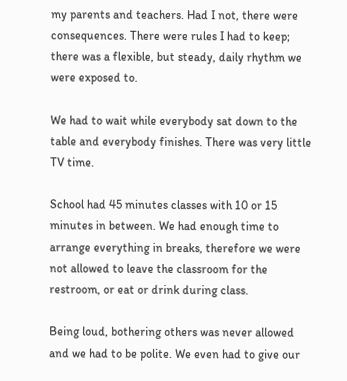my parents and teachers. Had I not, there were consequences. There were rules I had to keep; there was a flexible, but steady, daily rhythm we were exposed to.

We had to wait while everybody sat down to the table and everybody finishes. There was very little TV time.

School had 45 minutes classes with 10 or 15 minutes in between. We had enough time to arrange everything in breaks, therefore we were not allowed to leave the classroom for the restroom, or eat or drink during class.

Being loud, bothering others was never allowed and we had to be polite. We even had to give our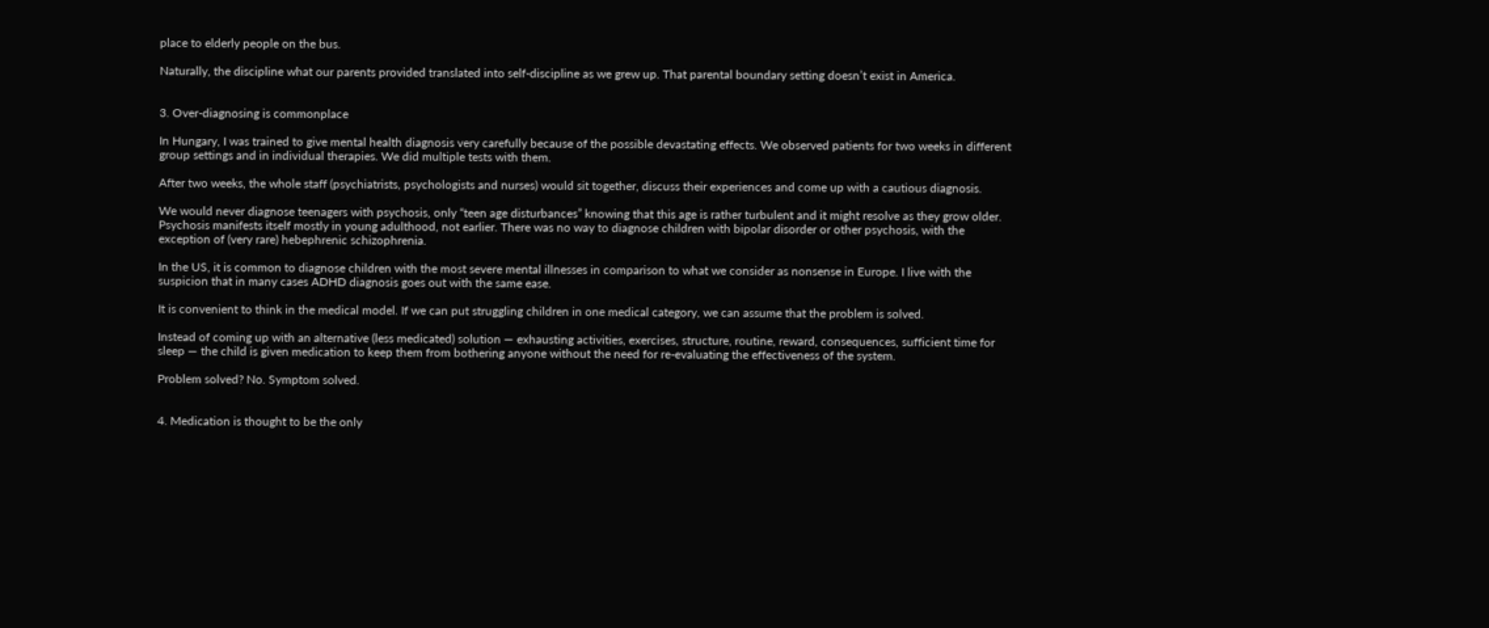place to elderly people on the bus.

Naturally, the discipline what our parents provided translated into self-discipline as we grew up. That parental boundary setting doesn’t exist in America.


3. Over-diagnosing is commonplace

In Hungary, I was trained to give mental health diagnosis very carefully because of the possible devastating effects. We observed patients for two weeks in different group settings and in individual therapies. We did multiple tests with them.

After two weeks, the whole staff (psychiatrists, psychologists and nurses) would sit together, discuss their experiences and come up with a cautious diagnosis.

We would never diagnose teenagers with psychosis, only “teen age disturbances” knowing that this age is rather turbulent and it might resolve as they grow older. Psychosis manifests itself mostly in young adulthood, not earlier. There was no way to diagnose children with bipolar disorder or other psychosis, with the exception of (very rare) hebephrenic schizophrenia.

In the US, it is common to diagnose children with the most severe mental illnesses in comparison to what we consider as nonsense in Europe. I live with the suspicion that in many cases ADHD diagnosis goes out with the same ease.

It is convenient to think in the medical model. If we can put struggling children in one medical category, we can assume that the problem is solved.

Instead of coming up with an alternative (less medicated) solution — exhausting activities, exercises, structure, routine, reward, consequences, sufficient time for sleep — the child is given medication to keep them from bothering anyone without the need for re-evaluating the effectiveness of the system.

Problem solved? No. Symptom solved.


4. Medication is thought to be the only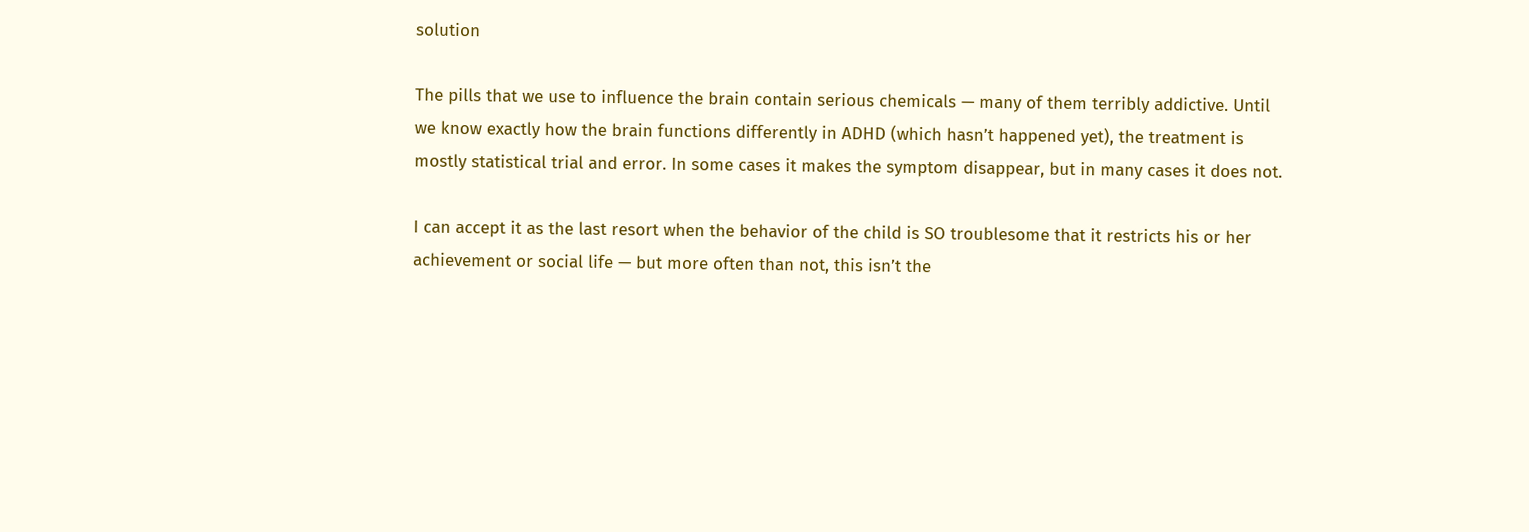solution

The pills that we use to influence the brain contain serious chemicals — many of them terribly addictive. Until we know exactly how the brain functions differently in ADHD (which hasn’t happened yet), the treatment is mostly statistical trial and error. In some cases it makes the symptom disappear, but in many cases it does not.

I can accept it as the last resort when the behavior of the child is SO troublesome that it restricts his or her achievement or social life — but more often than not, this isn’t the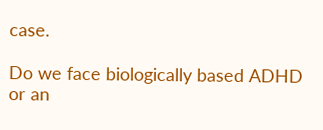case.

Do we face biologically based ADHD or an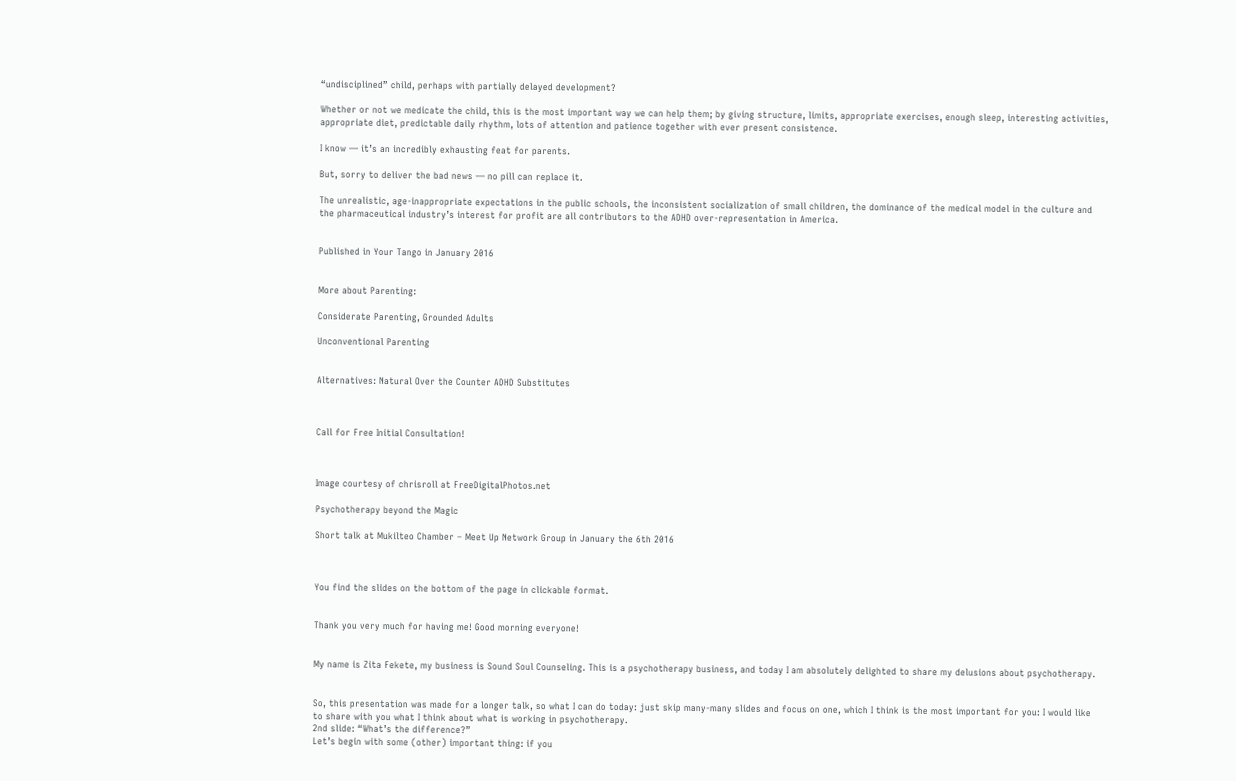“undisciplined” child, perhaps with partially delayed development?

Whether or not we medicate the child, this is the most important way we can help them; by giving structure, limits, appropriate exercises, enough sleep, interesting activities, appropriate diet, predictable daily rhythm, lots of attention and patience together with ever present consistence.

I know — it’s an incredibly exhausting feat for parents.

But, sorry to deliver the bad news — no pill can replace it.

The unrealistic, age-inappropriate expectations in the public schools, the inconsistent socialization of small children, the dominance of the medical model in the culture and the pharmaceutical industry’s interest for profit are all contributors to the ADHD over-representation in America.


Published in Your Tango in January 2016


More about Parenting:

Considerate Parenting, Grounded Adults

Unconventional Parenting


Alternatives: Natural Over the Counter ADHD Substitutes



Call for Free Initial Consultation!



Image courtesy of chrisroll at FreeDigitalPhotos.net

Psychotherapy beyond the Magic

Short talk at Mukilteo Chamber – Meet Up Network Group in January the 6th 2016



You find the slides on the bottom of the page in clickable format.


Thank you very much for having me! Good morning everyone!


My name is Zita Fekete, my business is Sound Soul Counseling. This is a psychotherapy business, and today I am absolutely delighted to share my delusions about psychotherapy.


So, this presentation was made for a longer talk, so what I can do today: just skip many-many slides and focus on one, which I think is the most important for you: I would like to share with you what I think about what is working in psychotherapy.
2nd slide: “What’s the difference?”
Let’s begin with some (other) important thing: if you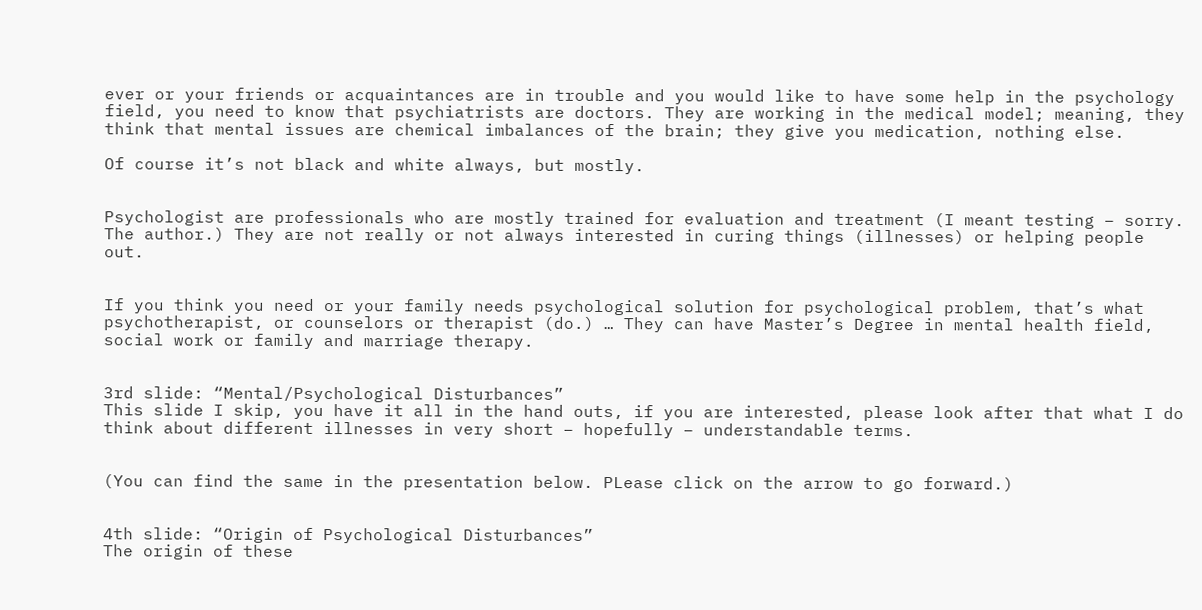ever or your friends or acquaintances are in trouble and you would like to have some help in the psychology field, you need to know that psychiatrists are doctors. They are working in the medical model; meaning, they think that mental issues are chemical imbalances of the brain; they give you medication, nothing else.

Of course it’s not black and white always, but mostly.


Psychologist are professionals who are mostly trained for evaluation and treatment (I meant testing – sorry. The author.) They are not really or not always interested in curing things (illnesses) or helping people out.


If you think you need or your family needs psychological solution for psychological problem, that’s what psychotherapist, or counselors or therapist (do.) … They can have Master’s Degree in mental health field, social work or family and marriage therapy.


3rd slide: “Mental/Psychological Disturbances”
This slide I skip, you have it all in the hand outs, if you are interested, please look after that what I do think about different illnesses in very short – hopefully – understandable terms.


(You can find the same in the presentation below. PLease click on the arrow to go forward.)


4th slide: “Origin of Psychological Disturbances”
The origin of these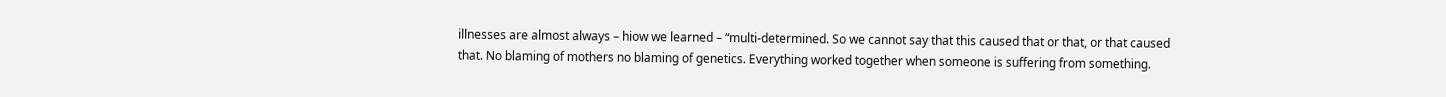illnesses are almost always – hiow we learned – “multi-determined. So we cannot say that this caused that or that, or that caused that. No blaming of mothers no blaming of genetics. Everything worked together when someone is suffering from something.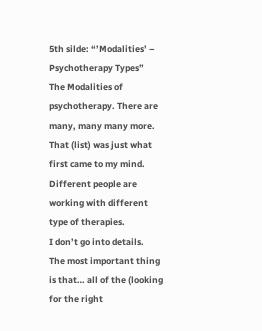5th silde: “’Modalities’ – Psychotherapy Types”
The Modalities of psychotherapy. There are many, many many more. That (list) was just what first came to my mind. Different people are working with different type of therapies.
I don’t go into details.
The most important thing is that… all of the (looking for the right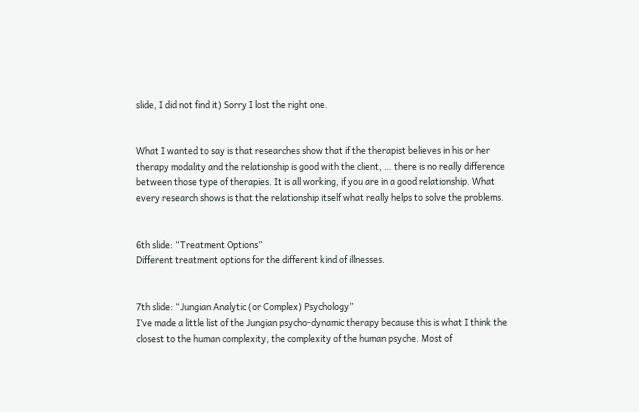slide, I did not find it) Sorry I lost the right one.


What I wanted to say is that researches show that if the therapist believes in his or her therapy modality and the relationship is good with the client, … there is no really difference between those type of therapies. It is all working, if you are in a good relationship. What every research shows is that the relationship itself what really helps to solve the problems.


6th slide: “Treatment Options”
Different treatment options for the different kind of illnesses.


7th slide: “Jungian Analytic (or Complex) Psychology”
I’ve made a little list of the Jungian psycho-dynamic therapy because this is what I think the closest to the human complexity, the complexity of the human psyche. Most of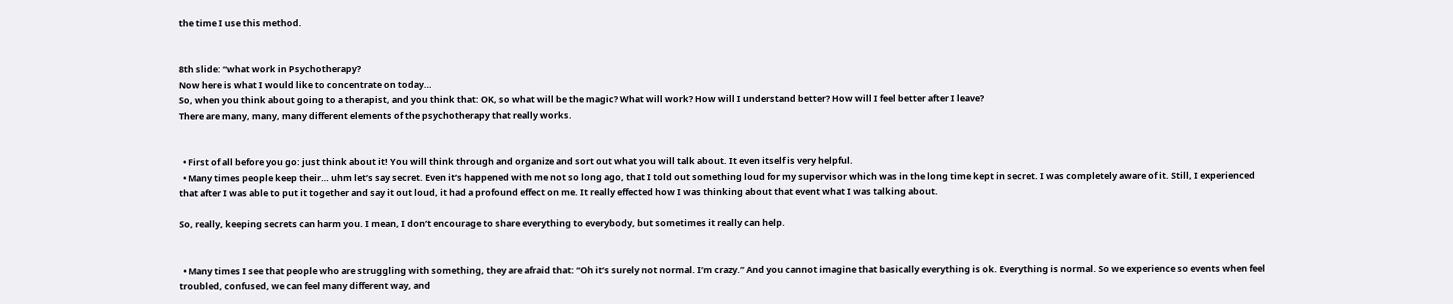the time I use this method.


8th slide: “what work in Psychotherapy?
Now here is what I would like to concentrate on today…
So, when you think about going to a therapist, and you think that: OK, so what will be the magic? What will work? How will I understand better? How will I feel better after I leave?
There are many, many, many different elements of the psychotherapy that really works.


  • First of all before you go: just think about it! You will think through and organize and sort out what you will talk about. It even itself is very helpful.
  • Many times people keep their… uhm let’s say secret. Even it’s happened with me not so long ago, that I told out something loud for my supervisor which was in the long time kept in secret. I was completely aware of it. Still, I experienced that after I was able to put it together and say it out loud, it had a profound effect on me. It really effected how I was thinking about that event what I was talking about.

So, really, keeping secrets can harm you. I mean, I don’t encourage to share everything to everybody, but sometimes it really can help.


  • Many times I see that people who are struggling with something, they are afraid that: “Oh it’s surely not normal. I’m crazy.” And you cannot imagine that basically everything is ok. Everything is normal. So we experience so events when feel troubled, confused, we can feel many different way, and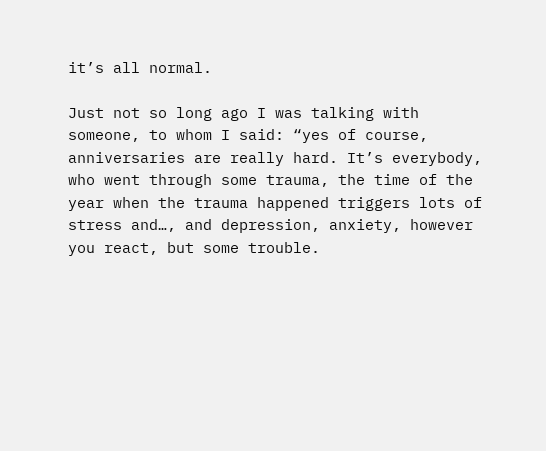it’s all normal.

Just not so long ago I was talking with someone, to whom I said: “yes of course, anniversaries are really hard. It’s everybody, who went through some trauma, the time of the year when the trauma happened triggers lots of stress and…, and depression, anxiety, however you react, but some trouble.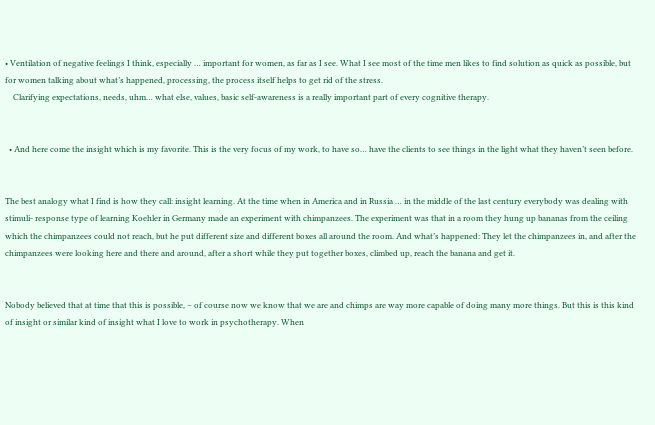• Ventilation of negative feelings I think, especially … important for women, as far as I see. What I see most of the time men likes to find solution as quick as possible, but for women talking about what’s happened, processing, the process itself helps to get rid of the stress.
    Clarifying expectations, needs, uhm… what else, values, basic self-awareness is a really important part of every cognitive therapy.


  • And here come the insight which is my favorite. This is the very focus of my work, to have so… have the clients to see things in the light what they haven’t seen before.


The best analogy what I find is how they call: insight learning. At the time when in America and in Russia … in the middle of the last century everybody was dealing with stimuli- response type of learning Koehler in Germany made an experiment with chimpanzees. The experiment was that in a room they hung up bananas from the ceiling which the chimpanzees could not reach, but he put different size and different boxes all around the room. And what’s happened: They let the chimpanzees in, and after the chimpanzees were looking here and there and around, after a short while they put together boxes, climbed up, reach the banana and get it.


Nobody believed that at time that this is possible, – of course now we know that we are and chimps are way more capable of doing many more things. But this is this kind of insight or similar kind of insight what I love to work in psychotherapy. When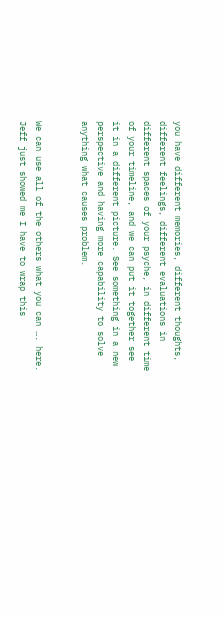you have different memories, different thoughts, different feelings, different evaluations in different spaces of your psyche, in different time of your timeline, and we can put it together see it in a different picture. See something in a new perspective and having more capability to solve anything what causes problem.


We can use all of the others what you can …. here. Jeff just showed me I have to wrap this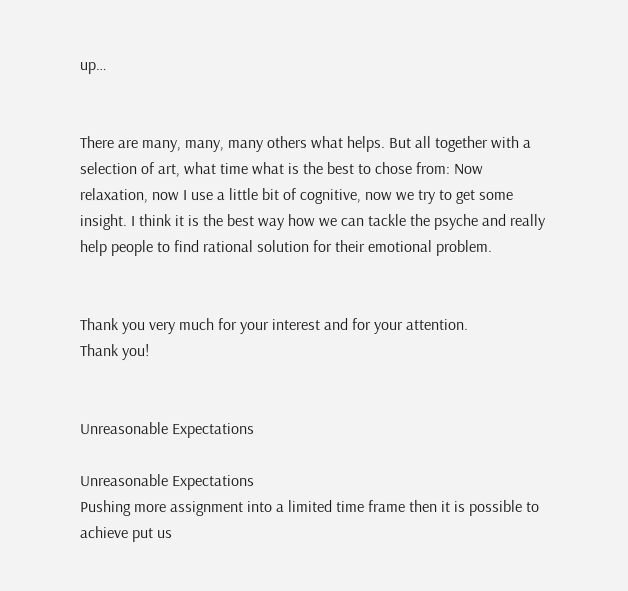up…


There are many, many, many others what helps. But all together with a selection of art, what time what is the best to chose from: Now relaxation, now I use a little bit of cognitive, now we try to get some insight. I think it is the best way how we can tackle the psyche and really help people to find rational solution for their emotional problem.


Thank you very much for your interest and for your attention.
Thank you!


Unreasonable Expectations

Unreasonable Expectations
Pushing more assignment into a limited time frame then it is possible to achieve put us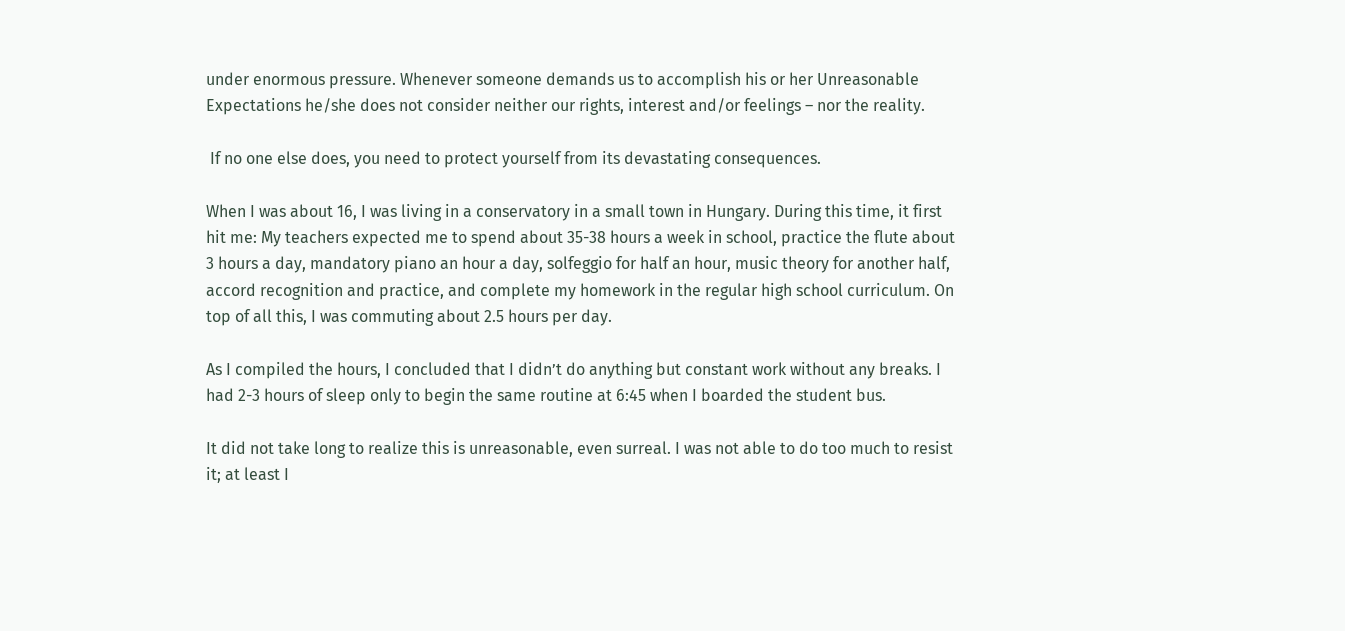under enormous pressure. Whenever someone demands us to accomplish his or her Unreasonable Expectations he/she does not consider neither our rights, interest and/or feelings – nor the reality.

 If no one else does, you need to protect yourself from its devastating consequences.

When I was about 16, I was living in a conservatory in a small town in Hungary. During this time, it first hit me: My teachers expected me to spend about 35-38 hours a week in school, practice the flute about 3 hours a day, mandatory piano an hour a day, solfeggio for half an hour, music theory for another half, accord recognition and practice, and complete my homework in the regular high school curriculum. On top of all this, I was commuting about 2.5 hours per day.

As I compiled the hours, I concluded that I didn’t do anything but constant work without any breaks. I had 2-3 hours of sleep only to begin the same routine at 6:45 when I boarded the student bus.

It did not take long to realize this is unreasonable, even surreal. I was not able to do too much to resist it; at least I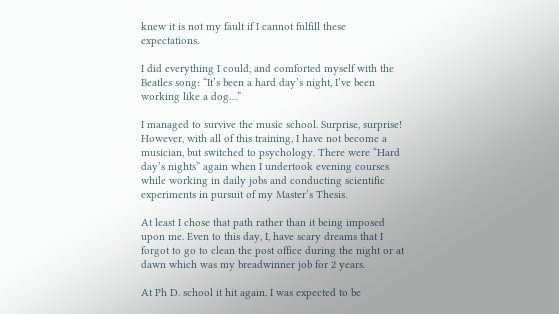knew it is not my fault if I cannot fulfill these expectations.

I did everything I could, and comforted myself with the Beatles song: “It’s been a hard day’s night, I’ve been working like a dog…”

I managed to survive the music school. Surprise, surprise! However, with all of this training, I have not become a musician, but switched to psychology. There were “Hard day’s nights” again when I undertook evening courses while working in daily jobs and conducting scientific experiments in pursuit of my Master’s Thesis.

At least I chose that path rather than it being imposed upon me. Even to this day, I, have scary dreams that I forgot to go to clean the post office during the night or at dawn which was my breadwinner job for 2 years.

At Ph D. school it hit again. I was expected to be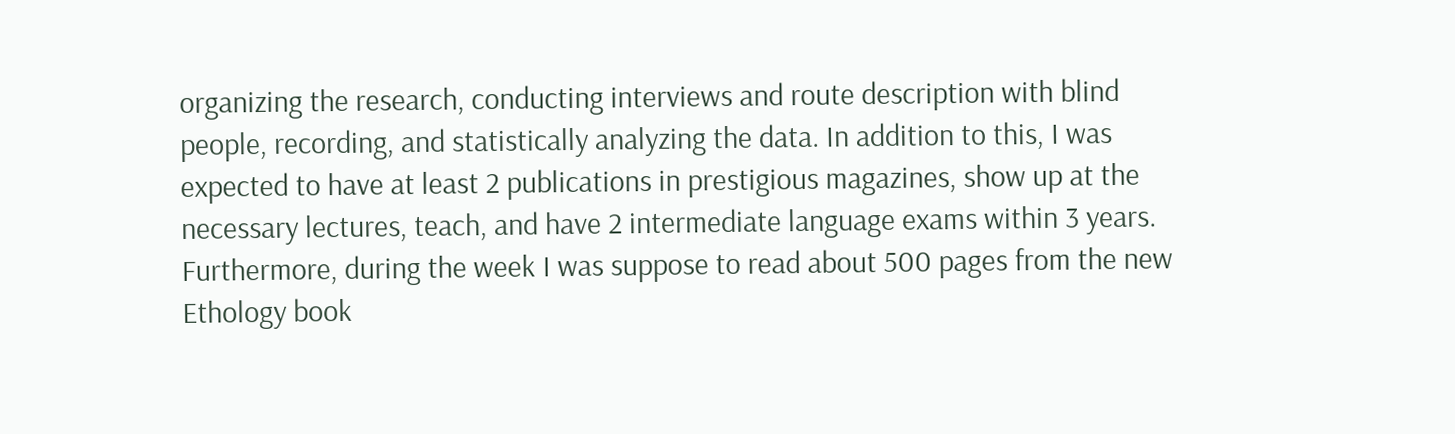organizing the research, conducting interviews and route description with blind people, recording, and statistically analyzing the data. In addition to this, I was expected to have at least 2 publications in prestigious magazines, show up at the necessary lectures, teach, and have 2 intermediate language exams within 3 years. Furthermore, during the week I was suppose to read about 500 pages from the new Ethology book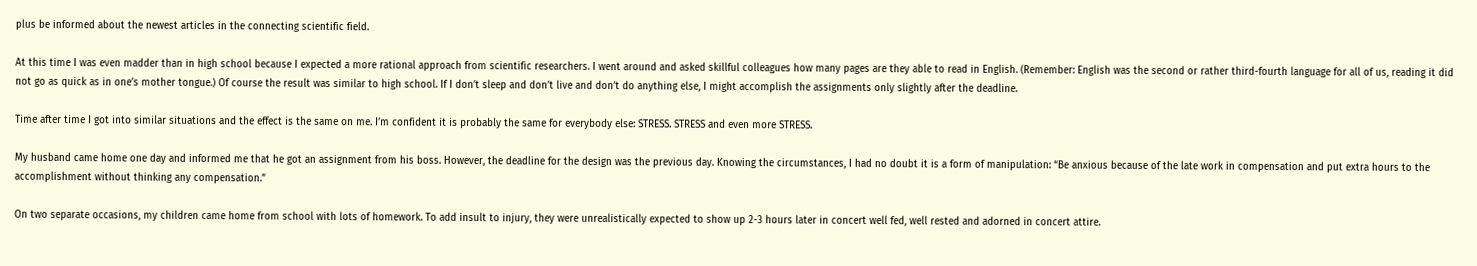plus be informed about the newest articles in the connecting scientific field.

At this time I was even madder than in high school because I expected a more rational approach from scientific researchers. I went around and asked skillful colleagues how many pages are they able to read in English. (Remember: English was the second or rather third-fourth language for all of us, reading it did not go as quick as in one’s mother tongue.) Of course the result was similar to high school. If I don’t sleep and don’t live and don’t do anything else, I might accomplish the assignments only slightly after the deadline.

Time after time I got into similar situations and the effect is the same on me. I’m confident it is probably the same for everybody else: STRESS. STRESS and even more STRESS.

My husband came home one day and informed me that he got an assignment from his boss. However, the deadline for the design was the previous day. Knowing the circumstances, I had no doubt it is a form of manipulation: “Be anxious because of the late work in compensation and put extra hours to the accomplishment without thinking any compensation.”

On two separate occasions, my children came home from school with lots of homework. To add insult to injury, they were unrealistically expected to show up 2-3 hours later in concert well fed, well rested and adorned in concert attire.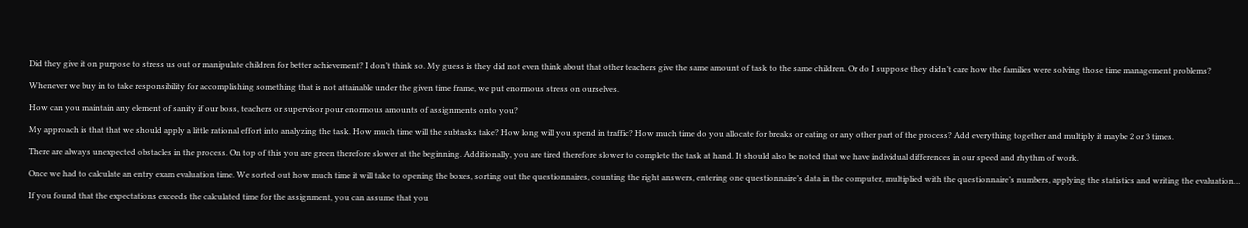Did they give it on purpose to stress us out or manipulate children for better achievement? I don’t think so. My guess is they did not even think about that other teachers give the same amount of task to the same children. Or do I suppose they didn’t care how the families were solving those time management problems?

Whenever we buy in to take responsibility for accomplishing something that is not attainable under the given time frame, we put enormous stress on ourselves.

How can you maintain any element of sanity if our boss, teachers or supervisor pour enormous amounts of assignments onto you?

My approach is that that we should apply a little rational effort into analyzing the task. How much time will the subtasks take? How long will you spend in traffic? How much time do you allocate for breaks or eating or any other part of the process? Add everything together and multiply it maybe 2 or 3 times.

There are always unexpected obstacles in the process. On top of this you are green therefore slower at the beginning. Additionally, you are tired therefore slower to complete the task at hand. It should also be noted that we have individual differences in our speed and rhythm of work.

Once we had to calculate an entry exam evaluation time. We sorted out how much time it will take to opening the boxes, sorting out the questionnaires, counting the right answers, entering one questionnaire’s data in the computer, multiplied with the questionnaire’s numbers, applying the statistics and writing the evaluation…

If you found that the expectations exceeds the calculated time for the assignment, you can assume that you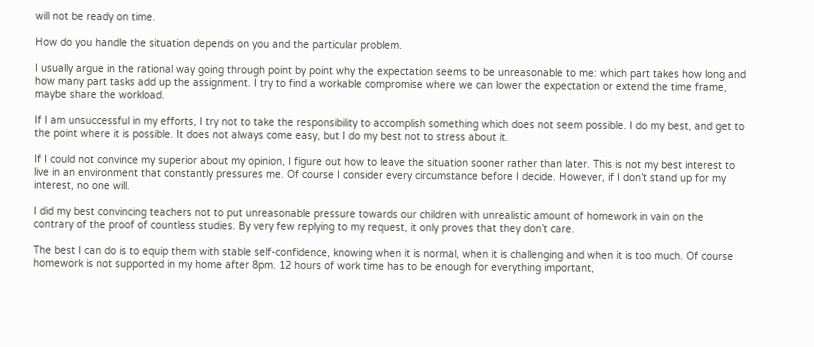will not be ready on time.

How do you handle the situation depends on you and the particular problem.

I usually argue in the rational way going through point by point why the expectation seems to be unreasonable to me: which part takes how long and how many part tasks add up the assignment. I try to find a workable compromise where we can lower the expectation or extend the time frame, maybe share the workload.

If I am unsuccessful in my efforts, I try not to take the responsibility to accomplish something which does not seem possible. I do my best, and get to the point where it is possible. It does not always come easy, but I do my best not to stress about it.

If I could not convince my superior about my opinion, I figure out how to leave the situation sooner rather than later. This is not my best interest to live in an environment that constantly pressures me. Of course I consider every circumstance before I decide. However, if I don’t stand up for my interest, no one will.

I did my best convincing teachers not to put unreasonable pressure towards our children with unrealistic amount of homework in vain on the contrary of the proof of countless studies. By very few replying to my request, it only proves that they don’t care.

The best I can do is to equip them with stable self-confidence, knowing when it is normal, when it is challenging and when it is too much. Of course homework is not supported in my home after 8pm. 12 hours of work time has to be enough for everything important,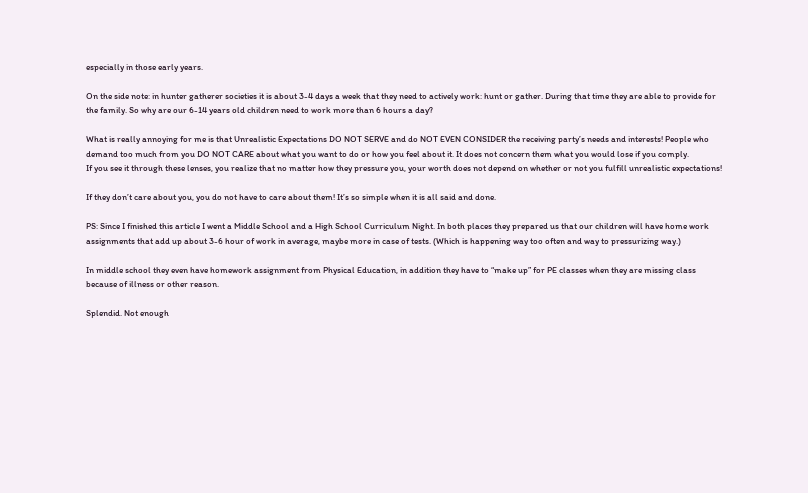especially in those early years.

On the side note: in hunter gatherer societies it is about 3-4 days a week that they need to actively work: hunt or gather. During that time they are able to provide for the family. So why are our 6-14 years old children need to work more than 6 hours a day?

What is really annoying for me is that Unrealistic Expectations DO NOT SERVE and do NOT EVEN CONSIDER the receiving party’s needs and interests! People who demand too much from you DO NOT CARE about what you want to do or how you feel about it. It does not concern them what you would lose if you comply.
If you see it through these lenses, you realize that no matter how they pressure you, your worth does not depend on whether or not you fulfill unrealistic expectations!

If they don’t care about you, you do not have to care about them! It’s so simple when it is all said and done.

PS: Since I finished this article I went a Middle School and a High School Curriculum Night. In both places they prepared us that our children will have home work assignments that add up about 3-6 hour of work in average, maybe more in case of tests. (Which is happening way too often and way to pressurizing way.)

In middle school they even have homework assignment from Physical Education, in addition they have to “make up” for PE classes when they are missing class because of illness or other reason.

Splendid. Not enough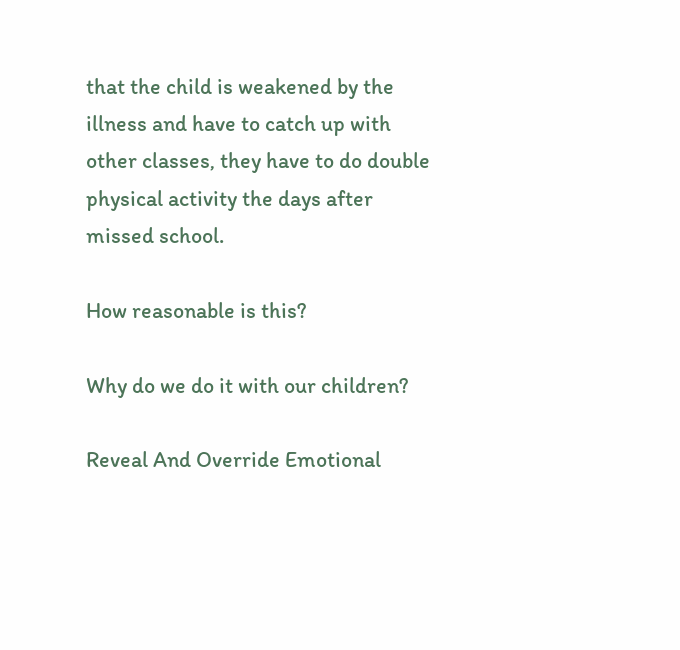that the child is weakened by the illness and have to catch up with other classes, they have to do double physical activity the days after missed school.

How reasonable is this?

Why do we do it with our children?

Reveal And Override Emotional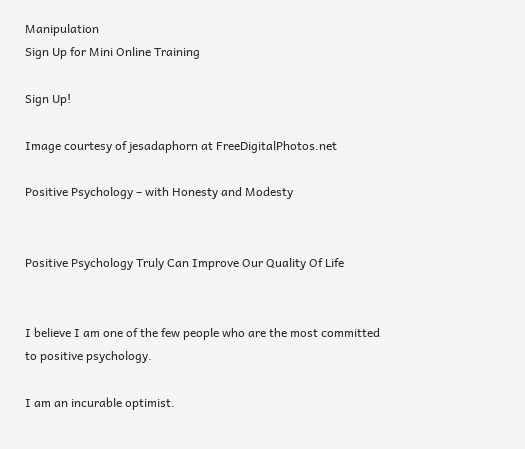Manipulation
Sign Up for Mini Online Training

Sign Up!

Image courtesy of jesadaphorn at FreeDigitalPhotos.net

Positive Psychology – with Honesty and Modesty


Positive Psychology Truly Can Improve Our Quality Of Life


I believe I am one of the few people who are the most committed to positive psychology.

I am an incurable optimist.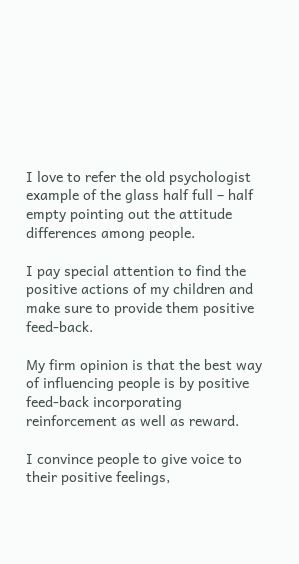I love to refer the old psychologist example of the glass half full – half empty pointing out the attitude differences among people.

I pay special attention to find the positive actions of my children and make sure to provide them positive feed-back.

My firm opinion is that the best way of influencing people is by positive feed-back incorporating reinforcement as well as reward.

I convince people to give voice to their positive feelings,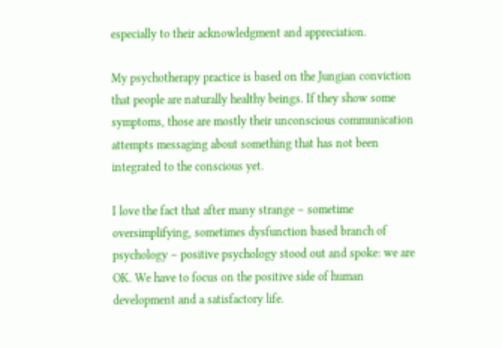especially to their acknowledgment and appreciation.

My psychotherapy practice is based on the Jungian conviction that people are naturally healthy beings. If they show some symptoms, those are mostly their unconscious communication attempts messaging about something that has not been integrated to the conscious yet.

I love the fact that after many strange – sometime oversimplifying, sometimes dysfunction based branch of psychology – positive psychology stood out and spoke: we are OK. We have to focus on the positive side of human development and a satisfactory life.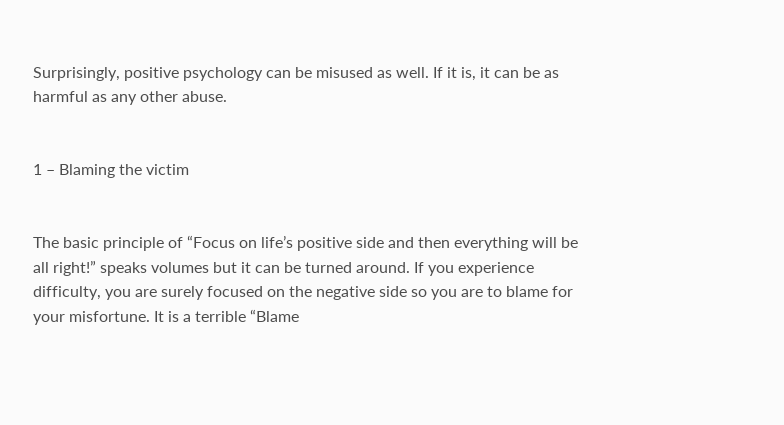Surprisingly, positive psychology can be misused as well. If it is, it can be as harmful as any other abuse.


1 – Blaming the victim


The basic principle of “Focus on life’s positive side and then everything will be all right!” speaks volumes but it can be turned around. If you experience difficulty, you are surely focused on the negative side so you are to blame for your misfortune. It is a terrible “Blame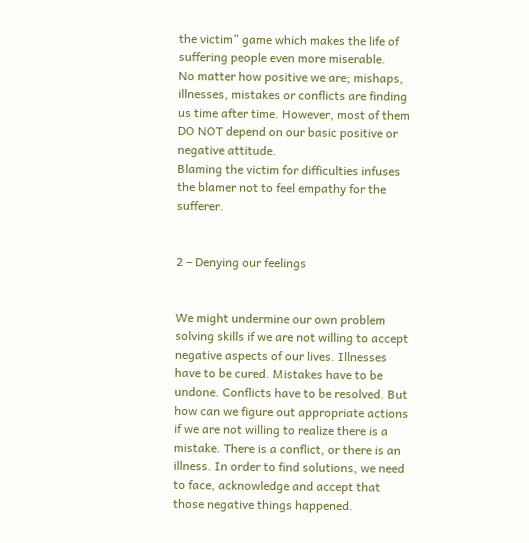the victim” game which makes the life of suffering people even more miserable.
No matter how positive we are; mishaps, illnesses, mistakes or conflicts are finding us time after time. However, most of them DO NOT depend on our basic positive or negative attitude.
Blaming the victim for difficulties infuses the blamer not to feel empathy for the sufferer.


2 – Denying our feelings


We might undermine our own problem solving skills if we are not willing to accept negative aspects of our lives. Illnesses have to be cured. Mistakes have to be undone. Conflicts have to be resolved. But how can we figure out appropriate actions if we are not willing to realize there is a mistake. There is a conflict, or there is an illness. In order to find solutions, we need to face, acknowledge and accept that those negative things happened.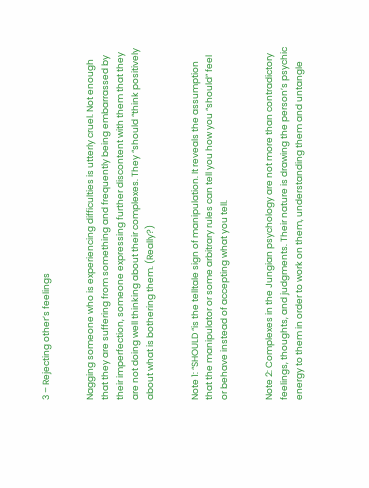3 – Rejecting other’s feelings


Nagging someone who is experiencing difficulties is utterly cruel. Not enough that they are suffering from something and frequently being embarrassed by their imperfection, someone expressing further discontent with them that they are not doing well thinking about their complexes. They “should “think positively about what is bothering them. (Really?)


Note 1: “SHOULD “is the telltale sign of manipulation. It reveals the assumption that the manipulator or some arbitrary rules can tell you how you “should” feel or behave instead of accepting what you tell.


Note 2: Complexes in the Jungian psychology are not more than contradictory feelings, thoughts, and judgments. Their nature is drawing the person’s psychic energy to them in order to work on them, understanding them and untangle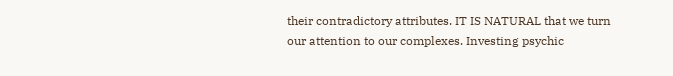their contradictory attributes. IT IS NATURAL that we turn our attention to our complexes. Investing psychic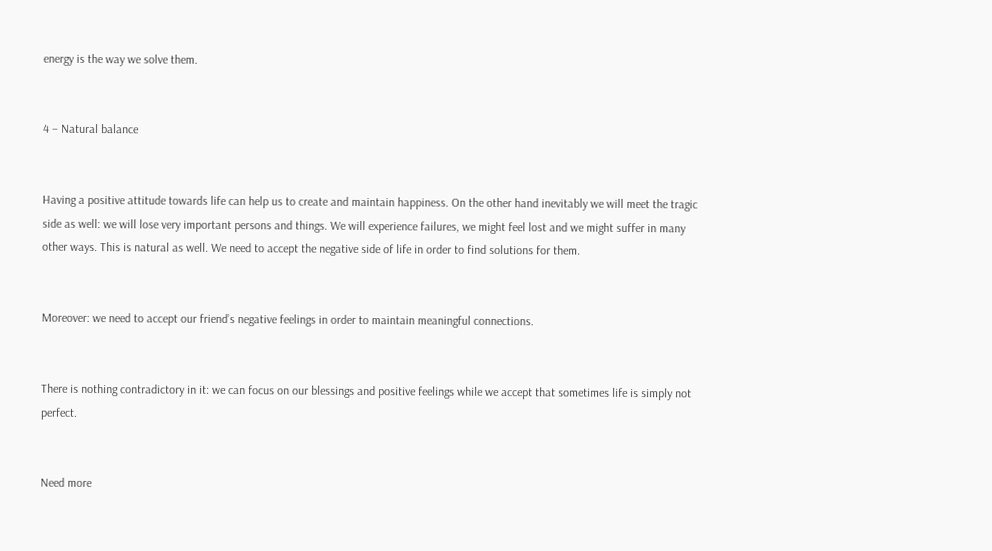energy is the way we solve them.


4 – Natural balance


Having a positive attitude towards life can help us to create and maintain happiness. On the other hand inevitably we will meet the tragic side as well: we will lose very important persons and things. We will experience failures, we might feel lost and we might suffer in many other ways. This is natural as well. We need to accept the negative side of life in order to find solutions for them.


Moreover: we need to accept our friend’s negative feelings in order to maintain meaningful connections.


There is nothing contradictory in it: we can focus on our blessings and positive feelings while we accept that sometimes life is simply not perfect.


Need more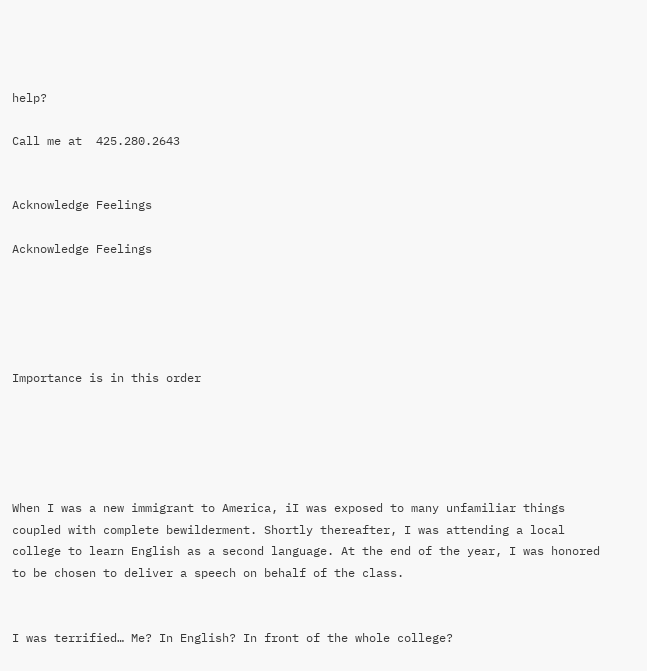help?

Call me at  425.280.2643


Acknowledge Feelings

Acknowledge Feelings





Importance is in this order





When I was a new immigrant to America, iI was exposed to many unfamiliar things coupled with complete bewilderment. Shortly thereafter, I was attending a local college to learn English as a second language. At the end of the year, I was honored to be chosen to deliver a speech on behalf of the class.


I was terrified… Me? In English? In front of the whole college?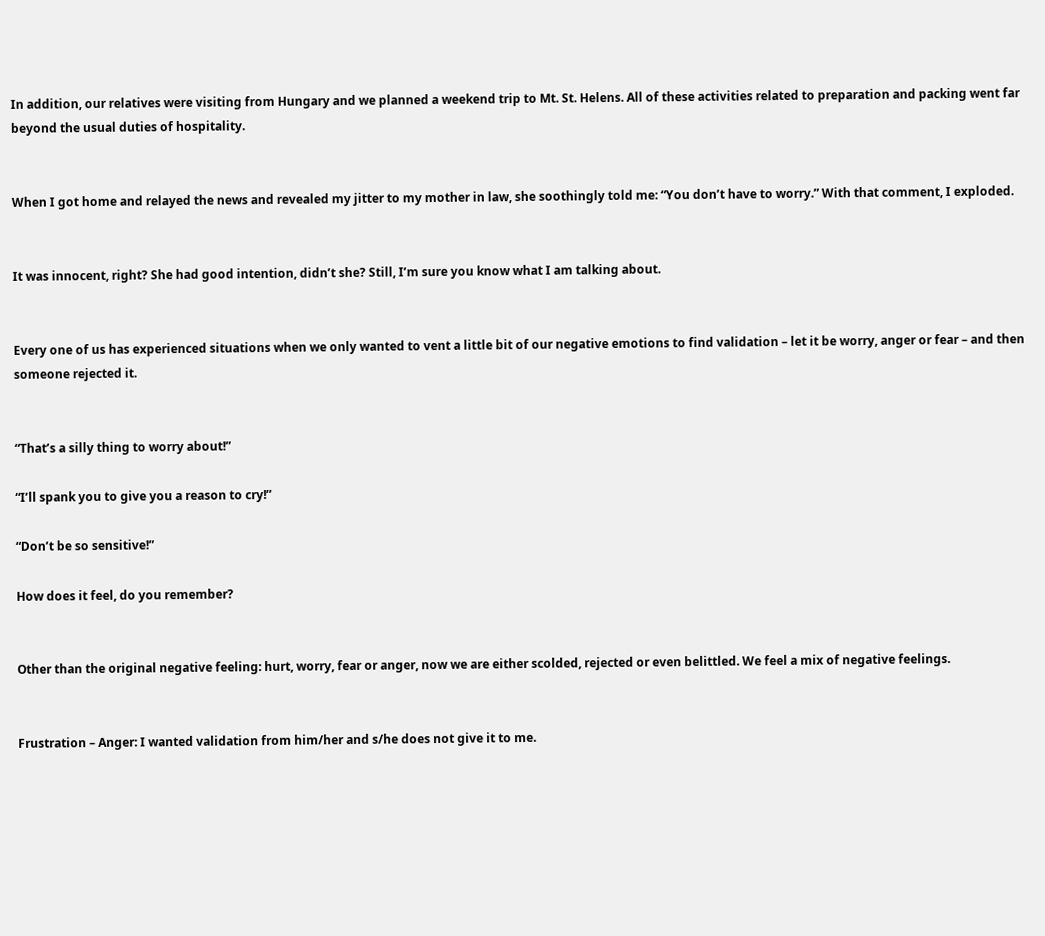In addition, our relatives were visiting from Hungary and we planned a weekend trip to Mt. St. Helens. All of these activities related to preparation and packing went far beyond the usual duties of hospitality.


When I got home and relayed the news and revealed my jitter to my mother in law, she soothingly told me: “You don’t have to worry.” With that comment, I exploded.


It was innocent, right? She had good intention, didn’t she? Still, I’m sure you know what I am talking about.


Every one of us has experienced situations when we only wanted to vent a little bit of our negative emotions to find validation – let it be worry, anger or fear – and then someone rejected it.


“That’s a silly thing to worry about!”

“I’ll spank you to give you a reason to cry!”

“Don’t be so sensitive!”

How does it feel, do you remember?


Other than the original negative feeling: hurt, worry, fear or anger, now we are either scolded, rejected or even belittled. We feel a mix of negative feelings.


Frustration – Anger: I wanted validation from him/her and s/he does not give it to me.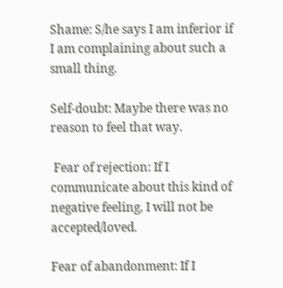Shame: S/he says I am inferior if I am complaining about such a small thing.

Self-doubt: Maybe there was no reason to feel that way.

 Fear of rejection: If I communicate about this kind of negative feeling, I will not be accepted/loved.

Fear of abandonment: If I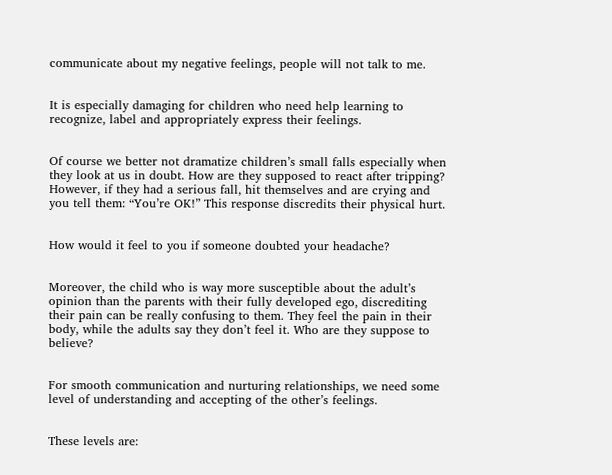communicate about my negative feelings, people will not talk to me.


It is especially damaging for children who need help learning to recognize, label and appropriately express their feelings.


Of course we better not dramatize children’s small falls especially when they look at us in doubt. How are they supposed to react after tripping? However, if they had a serious fall, hit themselves and are crying and you tell them: “You’re OK!” This response discredits their physical hurt.


How would it feel to you if someone doubted your headache?


Moreover, the child who is way more susceptible about the adult’s opinion than the parents with their fully developed ego, discrediting their pain can be really confusing to them. They feel the pain in their body, while the adults say they don’t feel it. Who are they suppose to believe?


For smooth communication and nurturing relationships, we need some level of understanding and accepting of the other’s feelings.


These levels are: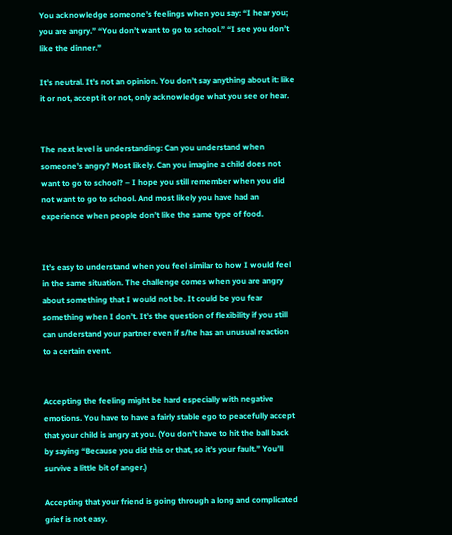You acknowledge someone’s feelings when you say: “I hear you; you are angry.” “You don’t want to go to school.” “I see you don’t like the dinner.”

It’s neutral. It’s not an opinion. You don’t say anything about it: like it or not, accept it or not, only acknowledge what you see or hear.


The next level is understanding: Can you understand when someone’s angry? Most likely. Can you imagine a child does not want to go to school? – I hope you still remember when you did not want to go to school. And most likely you have had an experience when people don’t like the same type of food.


It’s easy to understand when you feel similar to how I would feel in the same situation. The challenge comes when you are angry about something that I would not be. It could be you fear something when I don’t. It’s the question of flexibility if you still can understand your partner even if s/he has an unusual reaction to a certain event.


Accepting the feeling might be hard especially with negative emotions. You have to have a fairly stable ego to peacefully accept that your child is angry at you. (You don’t have to hit the ball back by saying “Because you did this or that, so it’s your fault.” You’ll survive a little bit of anger.)

Accepting that your friend is going through a long and complicated grief is not easy.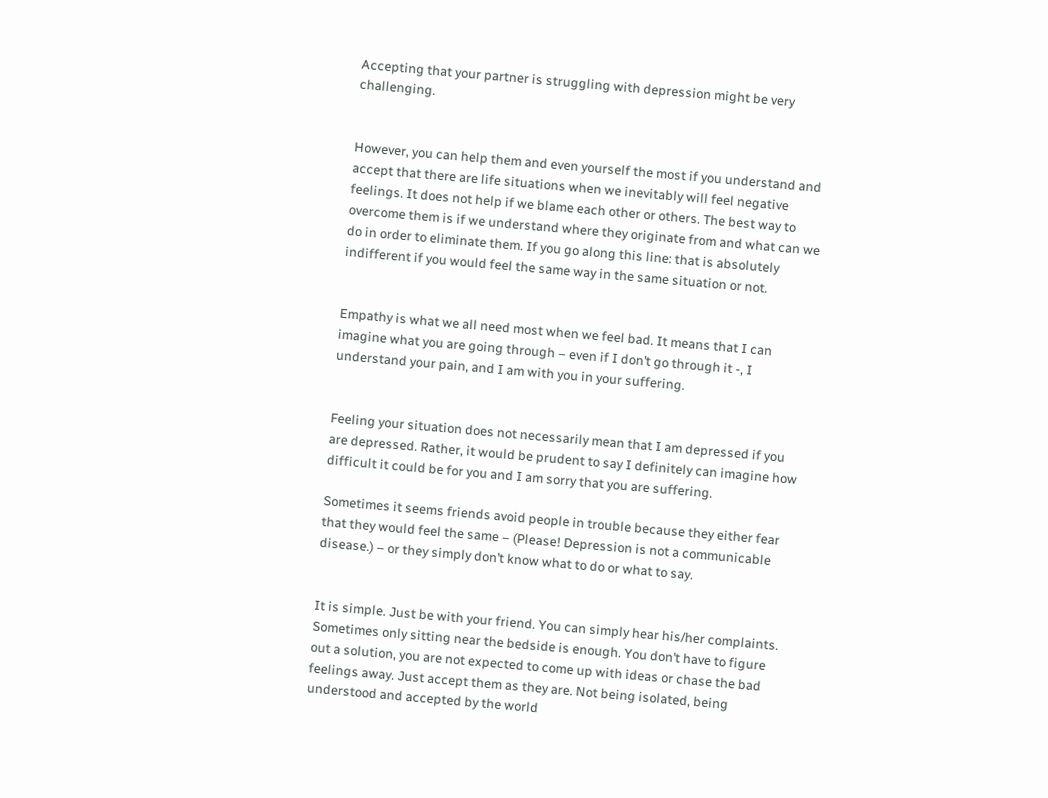Accepting that your partner is struggling with depression might be very challenging.


However, you can help them and even yourself the most if you understand and accept that there are life situations when we inevitably will feel negative feelings. It does not help if we blame each other or others. The best way to overcome them is if we understand where they originate from and what can we do in order to eliminate them. If you go along this line: that is absolutely indifferent if you would feel the same way in the same situation or not.


Empathy is what we all need most when we feel bad. It means that I can imagine what you are going through – even if I don’t go through it -, I understand your pain, and I am with you in your suffering.


Feeling your situation does not necessarily mean that I am depressed if you are depressed. Rather, it would be prudent to say I definitely can imagine how difficult it could be for you and I am sorry that you are suffering.

Sometimes it seems friends avoid people in trouble because they either fear that they would feel the same – (Please! Depression is not a communicable disease.) – or they simply don’t know what to do or what to say.


It is simple. Just be with your friend. You can simply hear his/her complaints. Sometimes only sitting near the bedside is enough. You don’t have to figure out a solution, you are not expected to come up with ideas or chase the bad feelings away. Just accept them as they are. Not being isolated, being understood and accepted by the world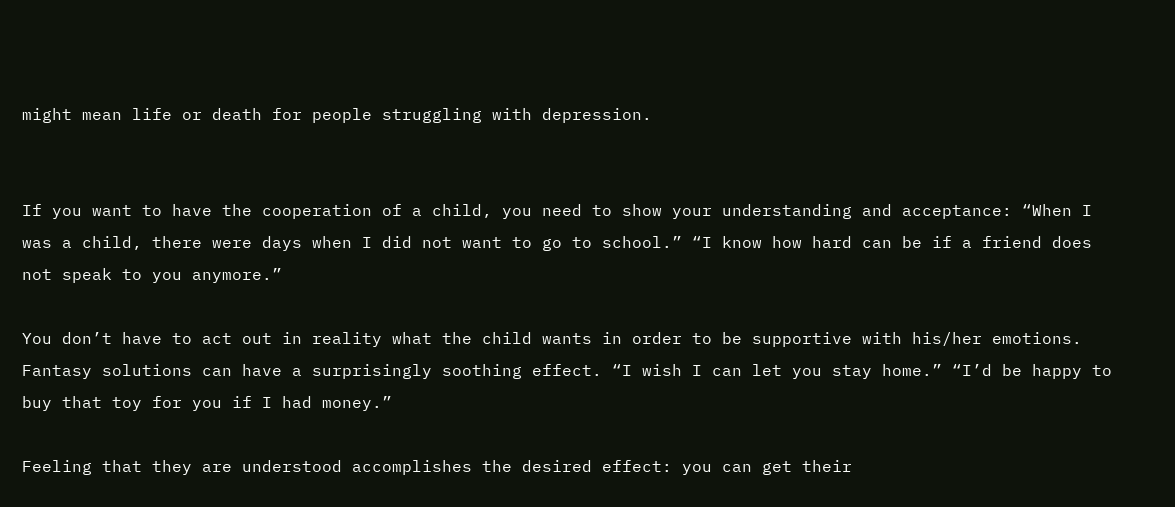might mean life or death for people struggling with depression.


If you want to have the cooperation of a child, you need to show your understanding and acceptance: “When I was a child, there were days when I did not want to go to school.” “I know how hard can be if a friend does not speak to you anymore.”

You don’t have to act out in reality what the child wants in order to be supportive with his/her emotions. Fantasy solutions can have a surprisingly soothing effect. “I wish I can let you stay home.” “I’d be happy to buy that toy for you if I had money.”

Feeling that they are understood accomplishes the desired effect: you can get their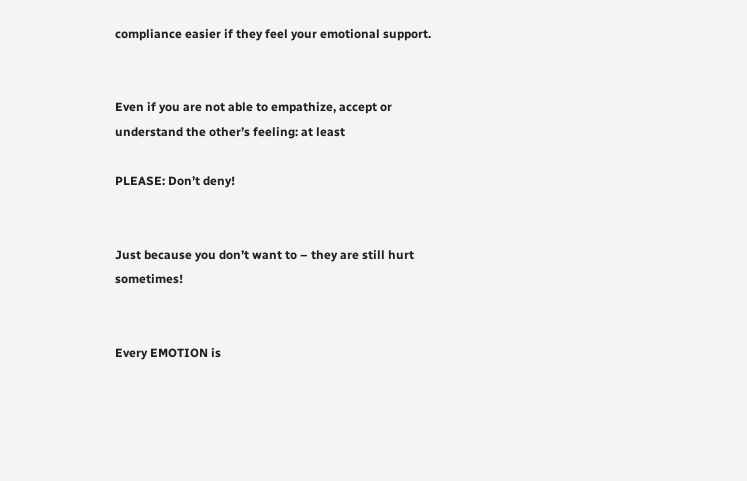compliance easier if they feel your emotional support.


Even if you are not able to empathize, accept or understand the other’s feeling: at least

PLEASE: Don’t deny!


Just because you don’t want to – they are still hurt sometimes!


Every EMOTION is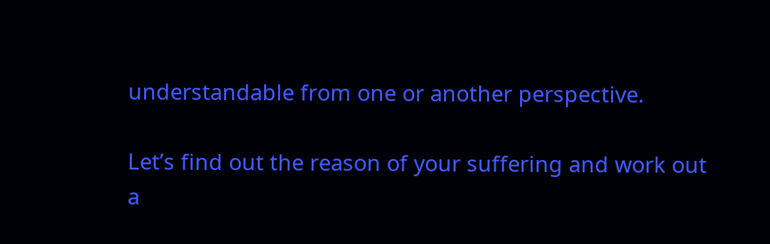understandable from one or another perspective.

Let’s find out the reason of your suffering and work out a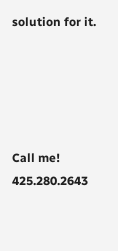solution for it.





Call me! 425.280.2643